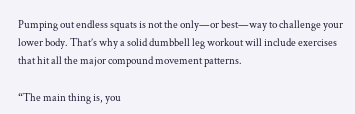Pumping out endless squats is not the only—or best—way to challenge your lower body. That’s why a solid dumbbell leg workout will include exercises that hit all the major compound movement patterns.

“The main thing is, you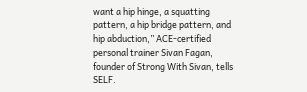want a hip hinge, a squatting pattern, a hip bridge pattern, and hip abduction,” ACE-certified personal trainer Sivan Fagan, founder of Strong With Sivan, tells SELF.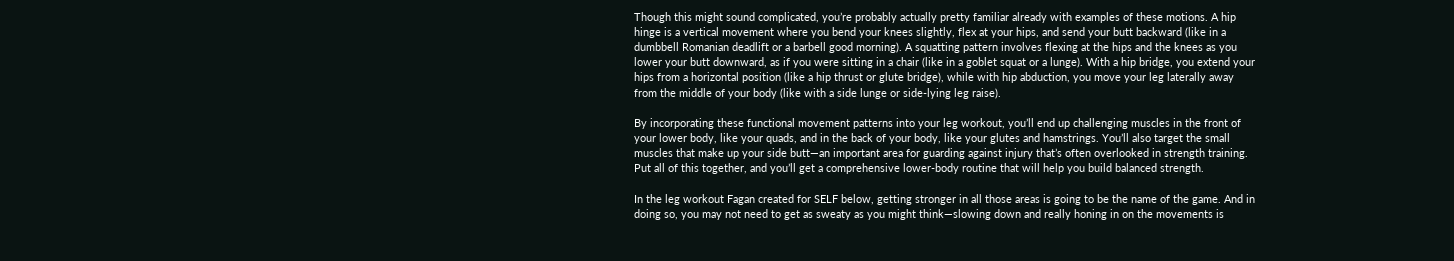Though this might sound complicated, you’re probably actually pretty familiar already with examples of these motions. A hip hinge is a vertical movement where you bend your knees slightly, flex at your hips, and send your butt backward (like in a dumbbell Romanian deadlift or a barbell good morning). A squatting pattern involves flexing at the hips and the knees as you lower your butt downward, as if you were sitting in a chair (like in a goblet squat or a lunge). With a hip bridge, you extend your hips from a horizontal position (like a hip thrust or glute bridge), while with hip abduction, you move your leg laterally away from the middle of your body (like with a side lunge or side-lying leg raise).

By incorporating these functional movement patterns into your leg workout, you’ll end up challenging muscles in the front of your lower body, like your quads, and in the back of your body, like your glutes and hamstrings. You’ll also target the small muscles that make up your side butt—an important area for guarding against injury that’s often overlooked in strength training. Put all of this together, and you’ll get a comprehensive lower-body routine that will help you build balanced strength.

In the leg workout Fagan created for SELF below, getting stronger in all those areas is going to be the name of the game. And in doing so, you may not need to get as sweaty as you might think—slowing down and really honing in on the movements is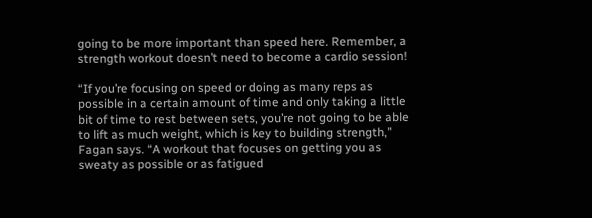going to be more important than speed here. Remember, a strength workout doesn’t need to become a cardio session!

“If you’re focusing on speed or doing as many reps as possible in a certain amount of time and only taking a little bit of time to rest between sets, you’re not going to be able to lift as much weight, which is key to building strength,” Fagan says. “A workout that focuses on getting you as sweaty as possible or as fatigued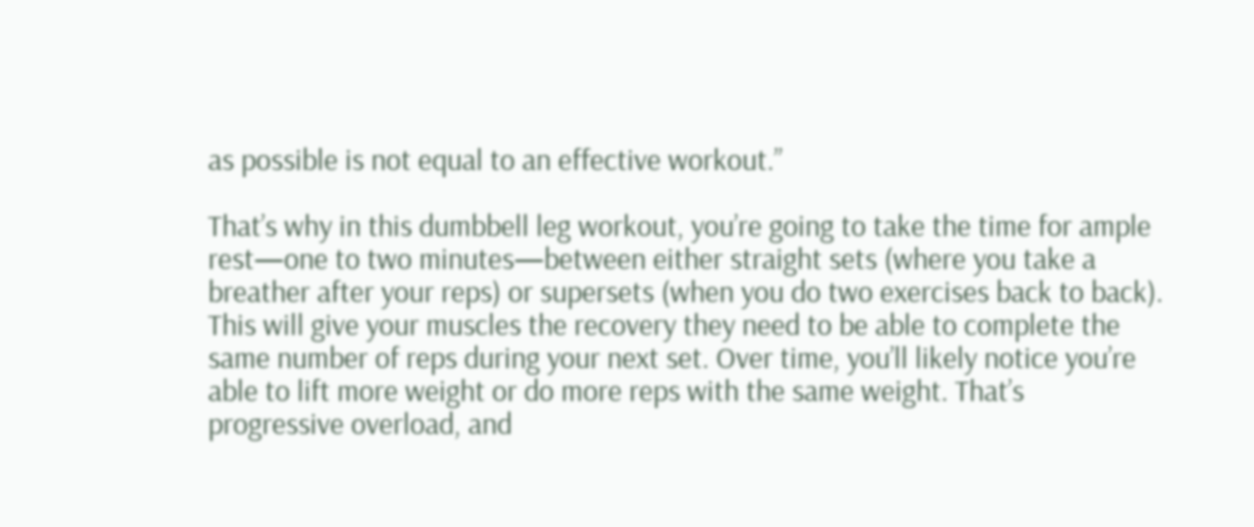as possible is not equal to an effective workout.”

That’s why in this dumbbell leg workout, you’re going to take the time for ample rest—one to two minutes—between either straight sets (where you take a breather after your reps) or supersets (when you do two exercises back to back). This will give your muscles the recovery they need to be able to complete the same number of reps during your next set. Over time, you’ll likely notice you’re able to lift more weight or do more reps with the same weight. That’s progressive overload, and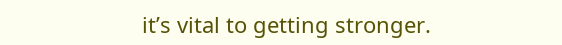it’s vital to getting stronger.